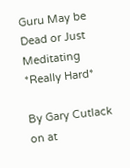Guru May be Dead or Just Meditating *Really Hard*

By Gary Cutlack on at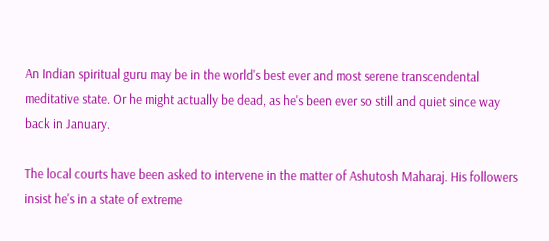An Indian spiritual guru may be in the world's best ever and most serene transcendental meditative state. Or he might actually be dead, as he's been ever so still and quiet since way back in January.

The local courts have been asked to intervene in the matter of Ashutosh Maharaj. His followers insist he's in a state of extreme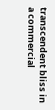transcendent bliss in a commercial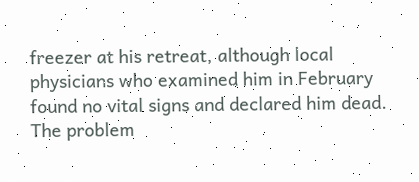freezer at his retreat, although local physicians who examined him in February found no vital signs and declared him dead. The problem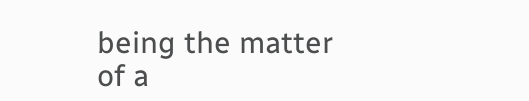being the matter of a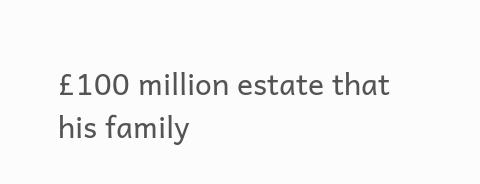£100 million estate that his family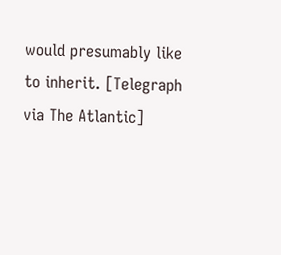would presumably like to inherit. [Telegraph via The Atlantic]